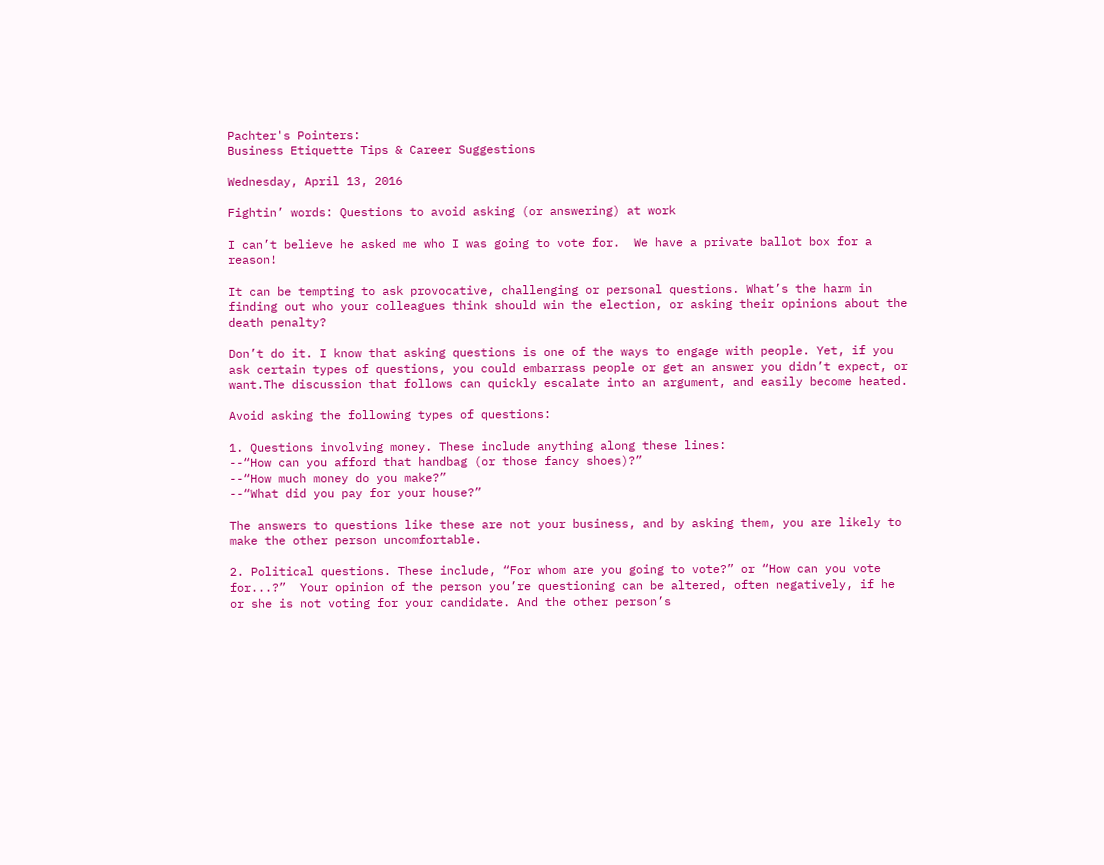Pachter's Pointers:
Business Etiquette Tips & Career Suggestions

Wednesday, April 13, 2016

Fightin’ words: Questions to avoid asking (or answering) at work

I can’t believe he asked me who I was going to vote for.  We have a private ballot box for a reason!

It can be tempting to ask provocative, challenging or personal questions. What’s the harm in finding out who your colleagues think should win the election, or asking their opinions about the death penalty?

Don’t do it. I know that asking questions is one of the ways to engage with people. Yet, if you ask certain types of questions, you could embarrass people or get an answer you didn’t expect, or want.The discussion that follows can quickly escalate into an argument, and easily become heated.

Avoid asking the following types of questions:

1. Questions involving money. These include anything along these lines:
--“How can you afford that handbag (or those fancy shoes)?”
--“How much money do you make?”
--“What did you pay for your house?”

The answers to questions like these are not your business, and by asking them, you are likely to make the other person uncomfortable.

2. Political questions. These include, “For whom are you going to vote?” or “How can you vote for...?”  Your opinion of the person you’re questioning can be altered, often negatively, if he or she is not voting for your candidate. And the other person’s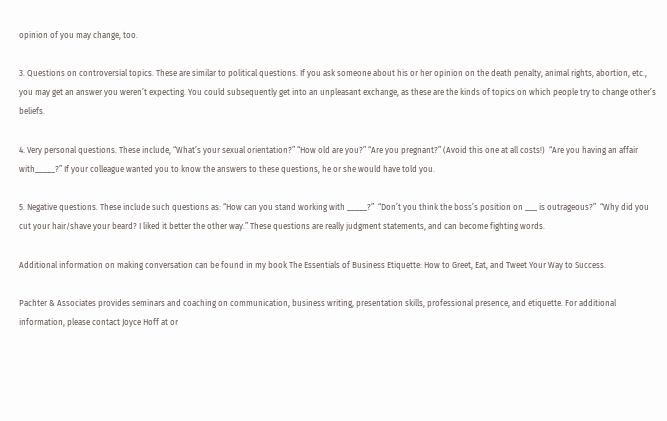opinion of you may change, too.

3. Questions on controversial topics. These are similar to political questions. If you ask someone about his or her opinion on the death penalty, animal rights, abortion, etc., you may get an answer you weren’t expecting. You could subsequently get into an unpleasant exchange, as these are the kinds of topics on which people try to change other’s beliefs.

4. Very personal questions. These include, “What’s your sexual orientation?” “How old are you?” “Are you pregnant?” (Avoid this one at all costs!)  “Are you having an affair with_____?” If your colleague wanted you to know the answers to these questions, he or she would have told you.

5. Negative questions. These include such questions as: “How can you stand working with _____?”  “Don’t you think the boss’s position on ___ is outrageous?”  “Why did you cut your hair/shave your beard? I liked it better the other way.” These questions are really judgment statements, and can become fighting words.

Additional information on making conversation can be found in my book The Essentials of Business Etiquette: How to Greet, Eat, and Tweet Your Way to Success.

Pachter & Associates provides seminars and coaching on communication, business writing, presentation skills, professional presence, and etiquette. For additional information, please contact Joyce Hoff at or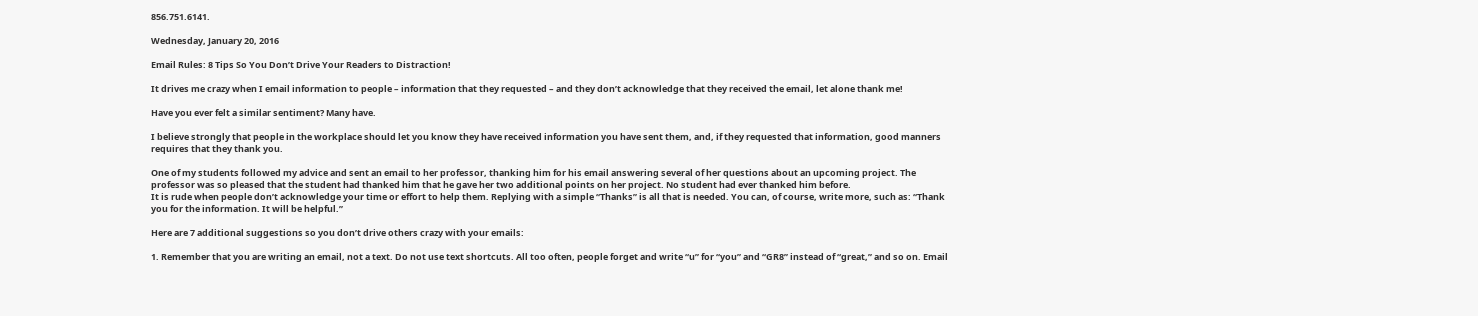856.751.6141.

Wednesday, January 20, 2016

Email Rules: 8 Tips So You Don’t Drive Your Readers to Distraction!

It drives me crazy when I email information to people – information that they requested – and they don’t acknowledge that they received the email, let alone thank me!

Have you ever felt a similar sentiment? Many have.

I believe strongly that people in the workplace should let you know they have received information you have sent them, and, if they requested that information, good manners requires that they thank you.

One of my students followed my advice and sent an email to her professor, thanking him for his email answering several of her questions about an upcoming project. The professor was so pleased that the student had thanked him that he gave her two additional points on her project. No student had ever thanked him before.
It is rude when people don’t acknowledge your time or effort to help them. Replying with a simple “Thanks” is all that is needed. You can, of course, write more, such as: “Thank you for the information. It will be helpful.”

Here are 7 additional suggestions so you don’t drive others crazy with your emails:

1. Remember that you are writing an email, not a text. Do not use text shortcuts. All too often, people forget and write “u” for “you” and “GR8” instead of “great,” and so on. Email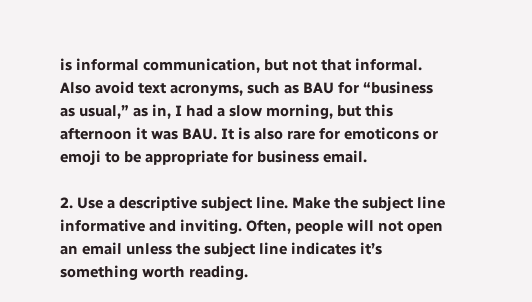is informal communication, but not that informal.  Also avoid text acronyms, such as BAU for “business as usual,” as in, I had a slow morning, but this afternoon it was BAU. It is also rare for emoticons or emoji to be appropriate for business email.

2. Use a descriptive subject line. Make the subject line informative and inviting. Often, people will not open an email unless the subject line indicates it’s something worth reading.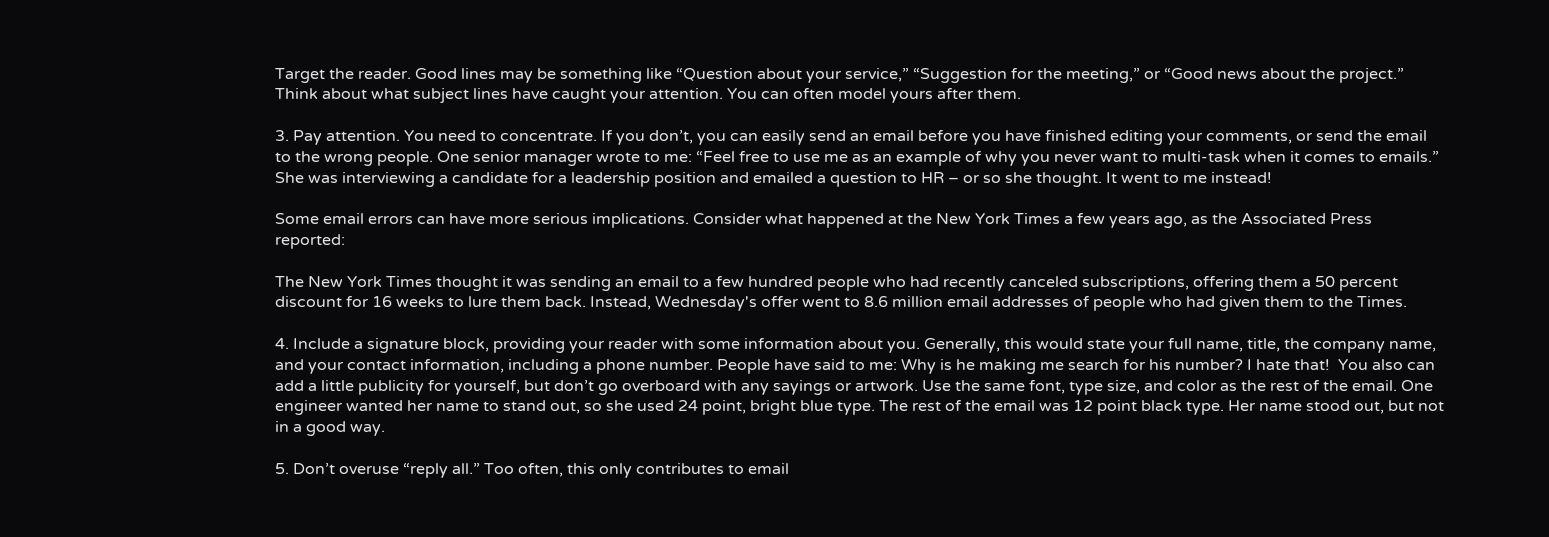Target the reader. Good lines may be something like “Question about your service,” “Suggestion for the meeting,” or “Good news about the project.” Think about what subject lines have caught your attention. You can often model yours after them.

3. Pay attention. You need to concentrate. If you don’t, you can easily send an email before you have finished editing your comments, or send the email to the wrong people. One senior manager wrote to me: “Feel free to use me as an example of why you never want to multi-task when it comes to emails.” She was interviewing a candidate for a leadership position and emailed a question to HR – or so she thought. It went to me instead!

Some email errors can have more serious implications. Consider what happened at the New York Times a few years ago, as the Associated Press reported:

The New York Times thought it was sending an email to a few hundred people who had recently canceled subscriptions, offering them a 50 percent discount for 16 weeks to lure them back. Instead, Wednesday's offer went to 8.6 million email addresses of people who had given them to the Times.

4. Include a signature block, providing your reader with some information about you. Generally, this would state your full name, title, the company name, and your contact information, including a phone number. People have said to me: Why is he making me search for his number? I hate that!  You also can add a little publicity for yourself, but don’t go overboard with any sayings or artwork. Use the same font, type size, and color as the rest of the email. One engineer wanted her name to stand out, so she used 24 point, bright blue type. The rest of the email was 12 point black type. Her name stood out, but not in a good way.

5. Don’t overuse “reply all.” Too often, this only contributes to email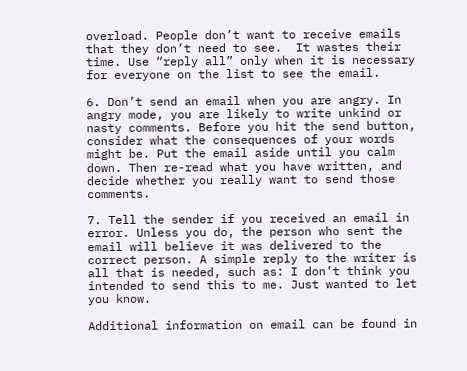overload. People don’t want to receive emails that they don’t need to see.  It wastes their time. Use “reply all” only when it is necessary for everyone on the list to see the email.

6. Don’t send an email when you are angry. In angry mode, you are likely to write unkind or nasty comments. Before you hit the send button, consider what the consequences of your words might be. Put the email aside until you calm down. Then re-read what you have written, and decide whether you really want to send those comments.

7. Tell the sender if you received an email in error. Unless you do, the person who sent the email will believe it was delivered to the correct person. A simple reply to the writer is all that is needed, such as: I don’t think you intended to send this to me. Just wanted to let you know.

Additional information on email can be found in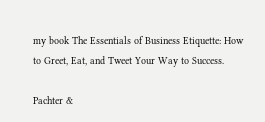my book The Essentials of Business Etiquette: How to Greet, Eat, and Tweet Your Way to Success.

Pachter &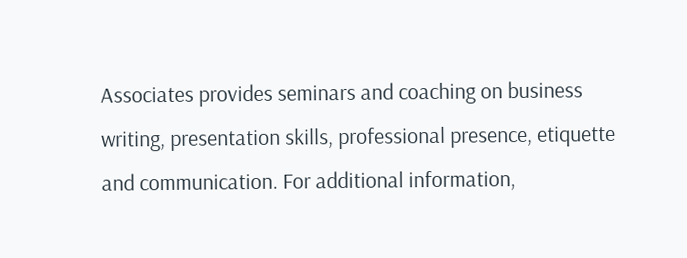Associates provides seminars and coaching on business writing, presentation skills, professional presence, etiquette and communication. For additional information,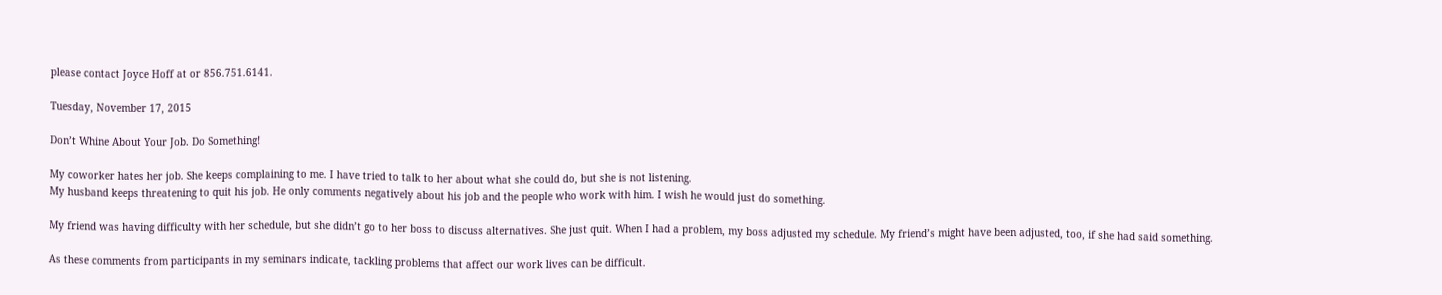please contact Joyce Hoff at or 856.751.6141.

Tuesday, November 17, 2015

Don’t Whine About Your Job. Do Something!

My coworker hates her job. She keeps complaining to me. I have tried to talk to her about what she could do, but she is not listening.
My husband keeps threatening to quit his job. He only comments negatively about his job and the people who work with him. I wish he would just do something.

My friend was having difficulty with her schedule, but she didn’t go to her boss to discuss alternatives. She just quit. When I had a problem, my boss adjusted my schedule. My friend’s might have been adjusted, too, if she had said something.

As these comments from participants in my seminars indicate, tackling problems that affect our work lives can be difficult.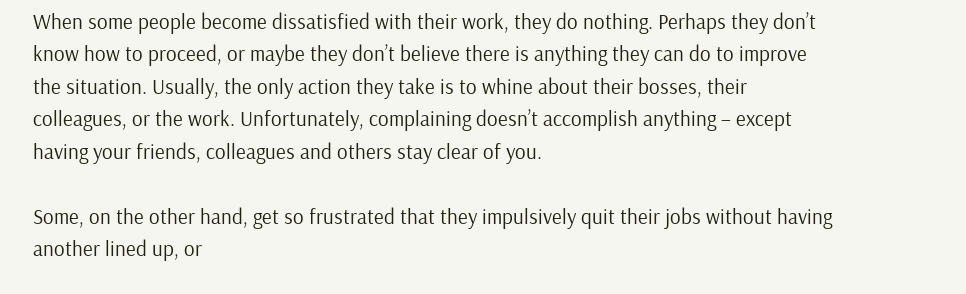When some people become dissatisfied with their work, they do nothing. Perhaps they don’t know how to proceed, or maybe they don’t believe there is anything they can do to improve the situation. Usually, the only action they take is to whine about their bosses, their colleagues, or the work. Unfortunately, complaining doesn’t accomplish anything – except having your friends, colleagues and others stay clear of you.

Some, on the other hand, get so frustrated that they impulsively quit their jobs without having another lined up, or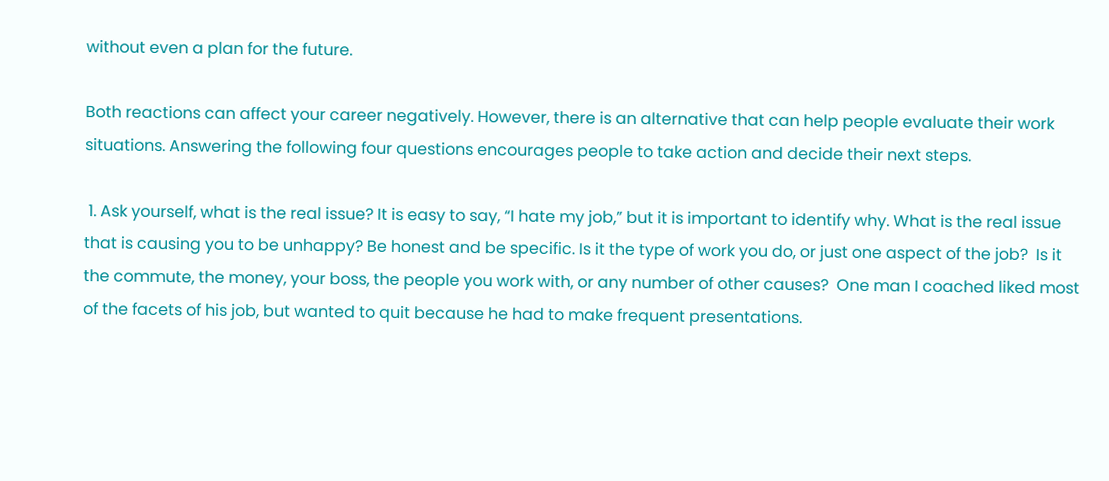without even a plan for the future.

Both reactions can affect your career negatively. However, there is an alternative that can help people evaluate their work situations. Answering the following four questions encourages people to take action and decide their next steps.

 1. Ask yourself, what is the real issue? It is easy to say, “I hate my job,” but it is important to identify why. What is the real issue that is causing you to be unhappy? Be honest and be specific. Is it the type of work you do, or just one aspect of the job?  Is it the commute, the money, your boss, the people you work with, or any number of other causes?  One man I coached liked most of the facets of his job, but wanted to quit because he had to make frequent presentations.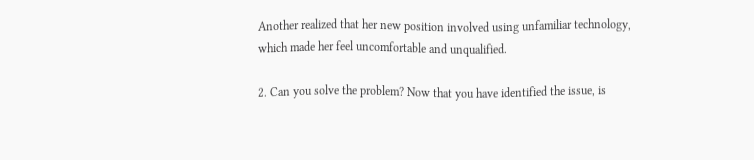Another realized that her new position involved using unfamiliar technology, which made her feel uncomfortable and unqualified.

2. Can you solve the problem? Now that you have identified the issue, is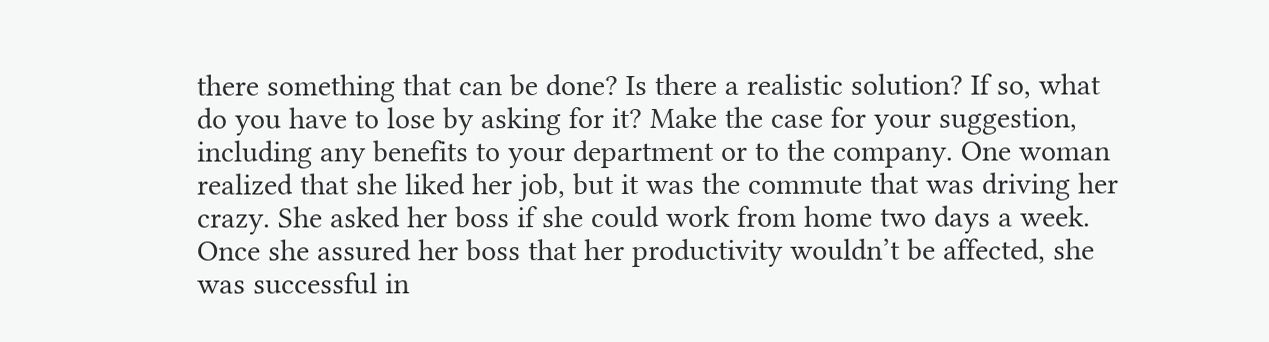there something that can be done? Is there a realistic solution? If so, what do you have to lose by asking for it? Make the case for your suggestion, including any benefits to your department or to the company. One woman realized that she liked her job, but it was the commute that was driving her crazy. She asked her boss if she could work from home two days a week. Once she assured her boss that her productivity wouldn’t be affected, she was successful in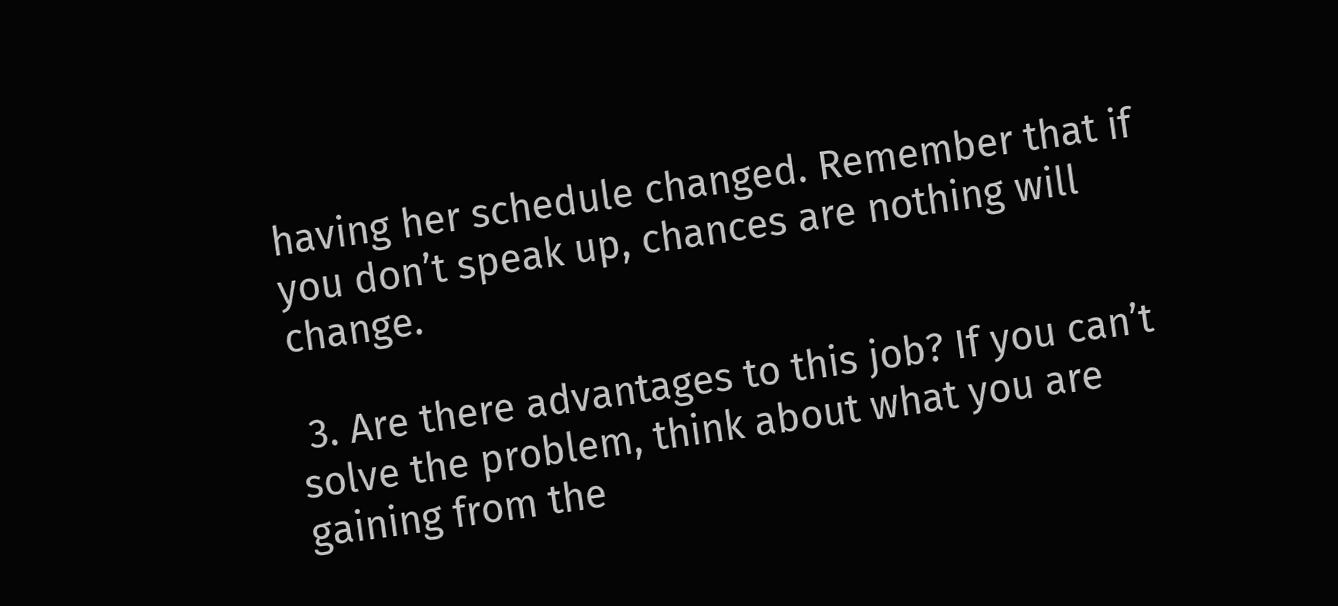having her schedule changed. Remember that if you don’t speak up, chances are nothing will change.

 3. Are there advantages to this job? If you can’t solve the problem, think about what you are gaining from the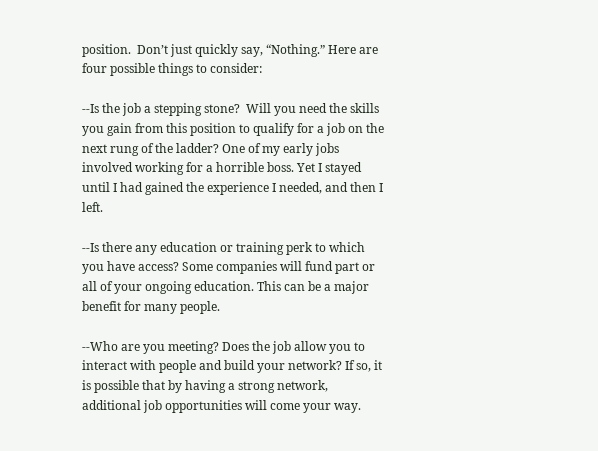position.  Don’t just quickly say, “Nothing.” Here are four possible things to consider:

--Is the job a stepping stone?  Will you need the skills you gain from this position to qualify for a job on the next rung of the ladder? One of my early jobs involved working for a horrible boss. Yet I stayed until I had gained the experience I needed, and then I left.

--Is there any education or training perk to which you have access? Some companies will fund part or all of your ongoing education. This can be a major benefit for many people.

--Who are you meeting? Does the job allow you to interact with people and build your network? If so, it is possible that by having a strong network, additional job opportunities will come your way.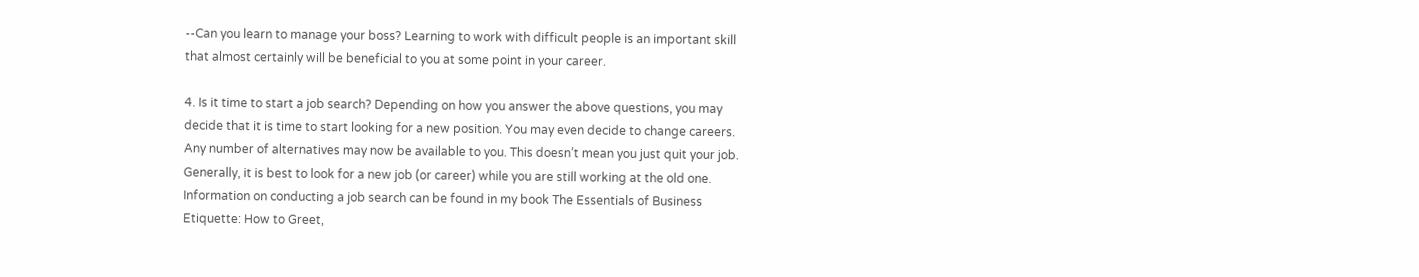--Can you learn to manage your boss? Learning to work with difficult people is an important skill that almost certainly will be beneficial to you at some point in your career.

4. Is it time to start a job search? Depending on how you answer the above questions, you may decide that it is time to start looking for a new position. You may even decide to change careers. Any number of alternatives may now be available to you. This doesn’t mean you just quit your job. Generally, it is best to look for a new job (or career) while you are still working at the old one. Information on conducting a job search can be found in my book The Essentials of Business Etiquette: How to Greet,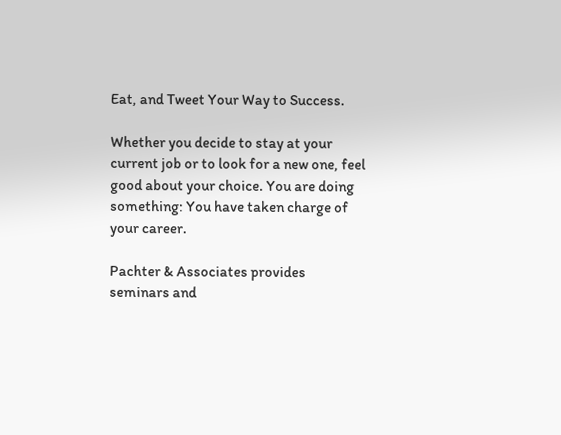Eat, and Tweet Your Way to Success.

Whether you decide to stay at your current job or to look for a new one, feel good about your choice. You are doing something: You have taken charge of your career.

Pachter & Associates provides seminars and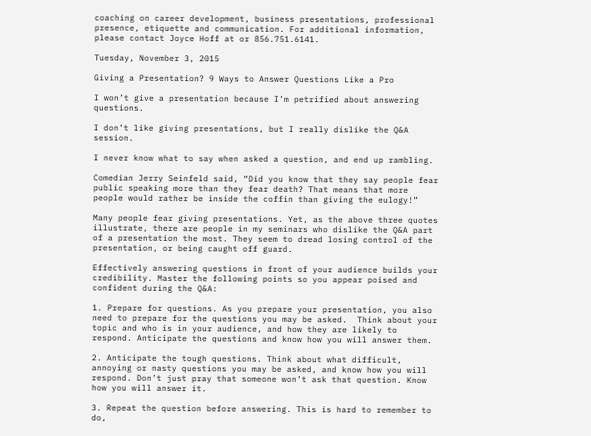coaching on career development, business presentations, professional presence, etiquette and communication. For additional information, please contact Joyce Hoff at or 856.751.6141.

Tuesday, November 3, 2015

Giving a Presentation? 9 Ways to Answer Questions Like a Pro

I won’t give a presentation because I’m petrified about answering questions.

I don’t like giving presentations, but I really dislike the Q&A session.

I never know what to say when asked a question, and end up rambling.

Comedian Jerry Seinfeld said, “Did you know that they say people fear public speaking more than they fear death? That means that more people would rather be inside the coffin than giving the eulogy!”

Many people fear giving presentations. Yet, as the above three quotes illustrate, there are people in my seminars who dislike the Q&A part of a presentation the most. They seem to dread losing control of the presentation, or being caught off guard.

Effectively answering questions in front of your audience builds your credibility. Master the following points so you appear poised and confident during the Q&A:

1. Prepare for questions. As you prepare your presentation, you also need to prepare for the questions you may be asked.  Think about your topic and who is in your audience, and how they are likely to respond. Anticipate the questions and know how you will answer them.

2. Anticipate the tough questions. Think about what difficult, annoying or nasty questions you may be asked, and know how you will respond. Don’t just pray that someone won’t ask that question. Know how you will answer it.

3. Repeat the question before answering. This is hard to remember to do,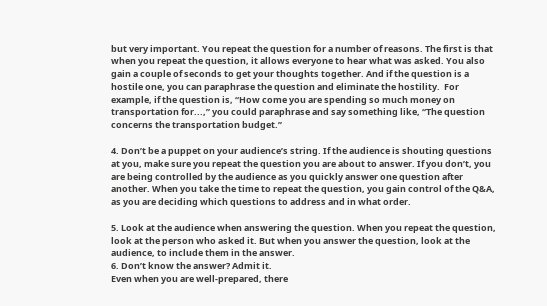but very important. You repeat the question for a number of reasons. The first is that when you repeat the question, it allows everyone to hear what was asked. You also gain a couple of seconds to get your thoughts together. And if the question is a hostile one, you can paraphrase the question and eliminate the hostility.  For example, if the question is, “How come you are spending so much money on transportation for...,” you could paraphrase and say something like, “The question concerns the transportation budget.”

4. Don’t be a puppet on your audience’s string. If the audience is shouting questions at you, make sure you repeat the question you are about to answer. If you don’t, you are being controlled by the audience as you quickly answer one question after another. When you take the time to repeat the question, you gain control of the Q&A, as you are deciding which questions to address and in what order.

5. Look at the audience when answering the question. When you repeat the question, look at the person who asked it. But when you answer the question, look at the audience, to include them in the answer.
6. Don’t know the answer? Admit it.
Even when you are well-prepared, there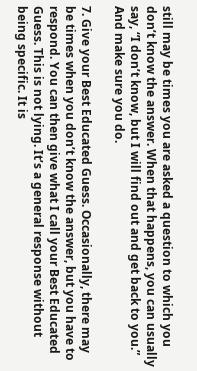still may be times you are asked a question to which you don’t know the answer. When that happens, you can usually say, “I don’t know, but I will find out and get back to you.” And make sure you do.

7. Give your Best Educated Guess. Occasionally, there may be times when you don’t know the answer, but you have to respond. You can then give what I call your Best Educated Guess. This is not lying. It’s a general response without being specific. It is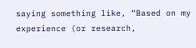saying something like, “Based on my experience (or research,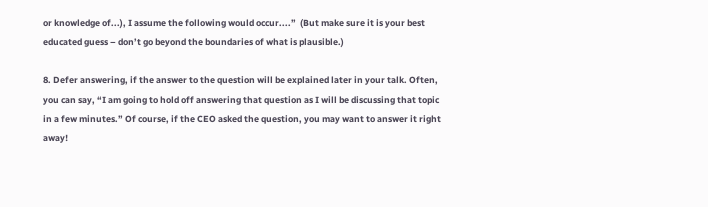or knowledge of...), I assume the following would occur....”  (But make sure it is your best educated guess – don’t go beyond the boundaries of what is plausible.)

8. Defer answering, if the answer to the question will be explained later in your talk. Often, you can say, “I am going to hold off answering that question as I will be discussing that topic in a few minutes.” Of course, if the CEO asked the question, you may want to answer it right away!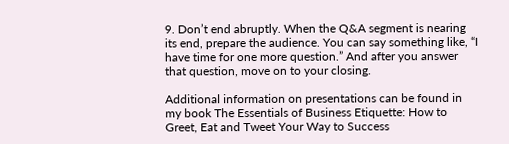9. Don’t end abruptly. When the Q&A segment is nearing its end, prepare the audience. You can say something like, “I have time for one more question.” And after you answer that question, move on to your closing.

Additional information on presentations can be found in my book The Essentials of Business Etiquette: How to Greet, Eat and Tweet Your Way to Success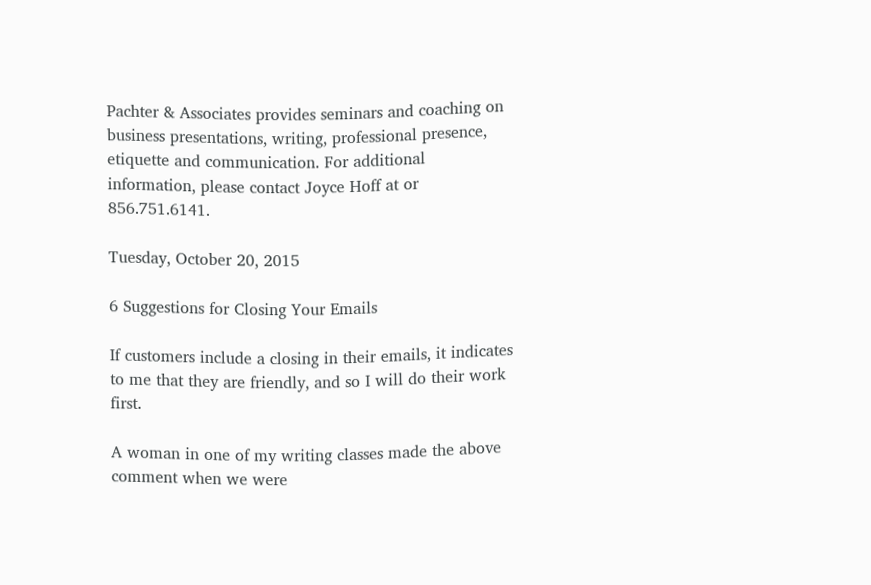Pachter & Associates provides seminars and coaching on business presentations, writing, professional presence, etiquette and communication. For additional information, please contact Joyce Hoff at or 856.751.6141.

Tuesday, October 20, 2015

6 Suggestions for Closing Your Emails

If customers include a closing in their emails, it indicates to me that they are friendly, and so I will do their work first.

A woman in one of my writing classes made the above comment when we were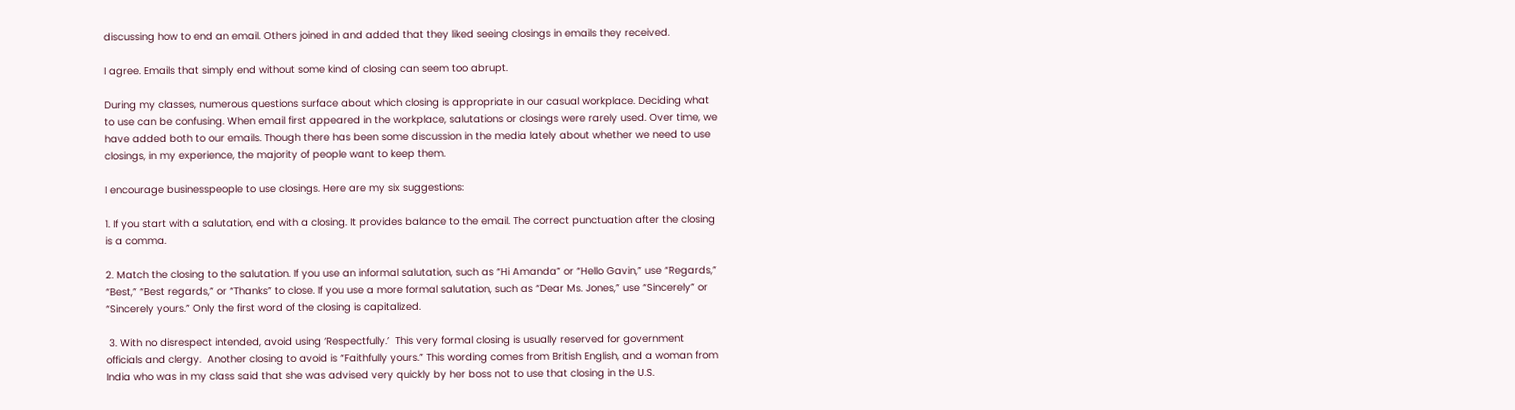discussing how to end an email. Others joined in and added that they liked seeing closings in emails they received.

I agree. Emails that simply end without some kind of closing can seem too abrupt.

During my classes, numerous questions surface about which closing is appropriate in our casual workplace. Deciding what to use can be confusing. When email first appeared in the workplace, salutations or closings were rarely used. Over time, we have added both to our emails. Though there has been some discussion in the media lately about whether we need to use closings, in my experience, the majority of people want to keep them.

I encourage businesspeople to use closings. Here are my six suggestions:

1. If you start with a salutation, end with a closing. It provides balance to the email. The correct punctuation after the closing is a comma.

2. Match the closing to the salutation. If you use an informal salutation, such as “Hi Amanda” or “Hello Gavin,” use “Regards,” “Best,” “Best regards,” or “Thanks” to close. If you use a more formal salutation, such as “Dear Ms. Jones,” use “Sincerely” or “Sincerely yours.” Only the first word of the closing is capitalized.

 3. With no disrespect intended, avoid using ‘Respectfully.’  This very formal closing is usually reserved for government officials and clergy.  Another closing to avoid is “Faithfully yours.” This wording comes from British English, and a woman from India who was in my class said that she was advised very quickly by her boss not to use that closing in the U.S.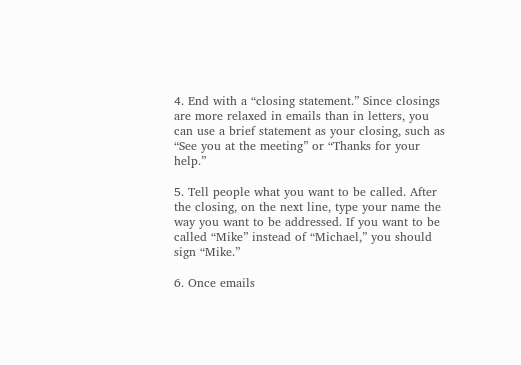4. End with a “closing statement.” Since closings are more relaxed in emails than in letters, you can use a brief statement as your closing, such as “See you at the meeting” or “Thanks for your help.”

5. Tell people what you want to be called. After the closing, on the next line, type your name the way you want to be addressed. If you want to be called “Mike” instead of “Michael,” you should sign “Mike.”

6. Once emails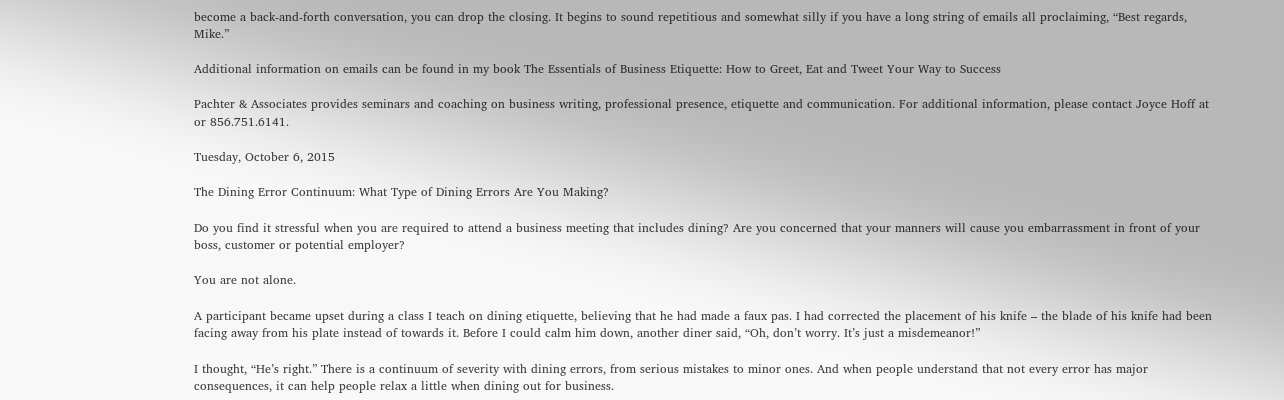become a back-and-forth conversation, you can drop the closing. It begins to sound repetitious and somewhat silly if you have a long string of emails all proclaiming, “Best regards, Mike.”

Additional information on emails can be found in my book The Essentials of Business Etiquette: How to Greet, Eat and Tweet Your Way to Success

Pachter & Associates provides seminars and coaching on business writing, professional presence, etiquette and communication. For additional information, please contact Joyce Hoff at or 856.751.6141.

Tuesday, October 6, 2015

The Dining Error Continuum: What Type of Dining Errors Are You Making?

Do you find it stressful when you are required to attend a business meeting that includes dining? Are you concerned that your manners will cause you embarrassment in front of your boss, customer or potential employer?

You are not alone.

A participant became upset during a class I teach on dining etiquette, believing that he had made a faux pas. I had corrected the placement of his knife – the blade of his knife had been facing away from his plate instead of towards it. Before I could calm him down, another diner said, “Oh, don’t worry. It’s just a misdemeanor!”

I thought, “He’s right.” There is a continuum of severity with dining errors, from serious mistakes to minor ones. And when people understand that not every error has major consequences, it can help people relax a little when dining out for business.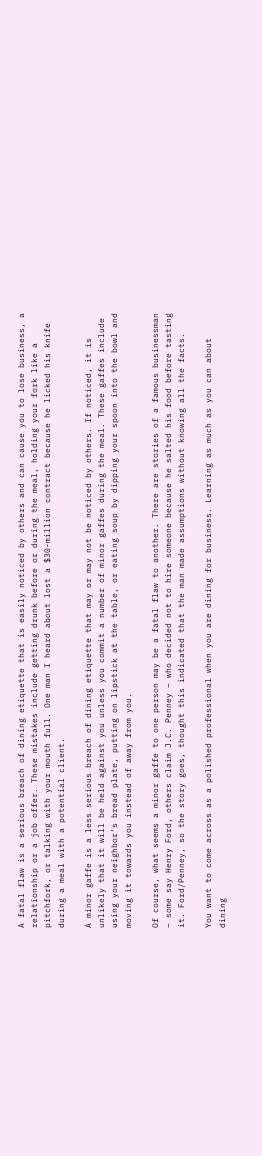A fatal flaw is a serious breach of dining etiquette that is easily noticed by others and can cause you to lose business, a relationship or a job offer. These mistakes include getting drunk before or during the meal, holding your fork like a pitchfork, or talking with your mouth full. One man I heard about lost a $30-million contract because he licked his knife during a meal with a potential client.

A minor gaffe is a less serious breach of dining etiquette that may or may not be noticed by others. If noticed, it is unlikely that it will be held against you unless you commit a number of minor gaffes during the meal. These gaffes include using your neighbor’s bread plate, putting on lipstick at the table, or eating soup by dipping your spoon into the bowl and moving it towards you instead of away from you.

Of course, what seems a minor gaffe to one person may be a fatal flaw to another. There are stories of a famous businessman – some say Henry Ford, others claim J.C. Penney – who decided not to hire someone because he salted his food before tasting it. Ford/Penney, so the story goes, thought this indicated that the man made assumptions without knowing all the facts.

You want to come across as a polished professional when you are dining for business. Learning as much as you can about dining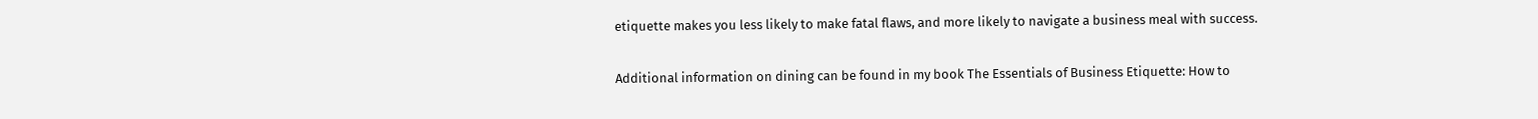etiquette makes you less likely to make fatal flaws, and more likely to navigate a business meal with success.

Additional information on dining can be found in my book The Essentials of Business Etiquette: How to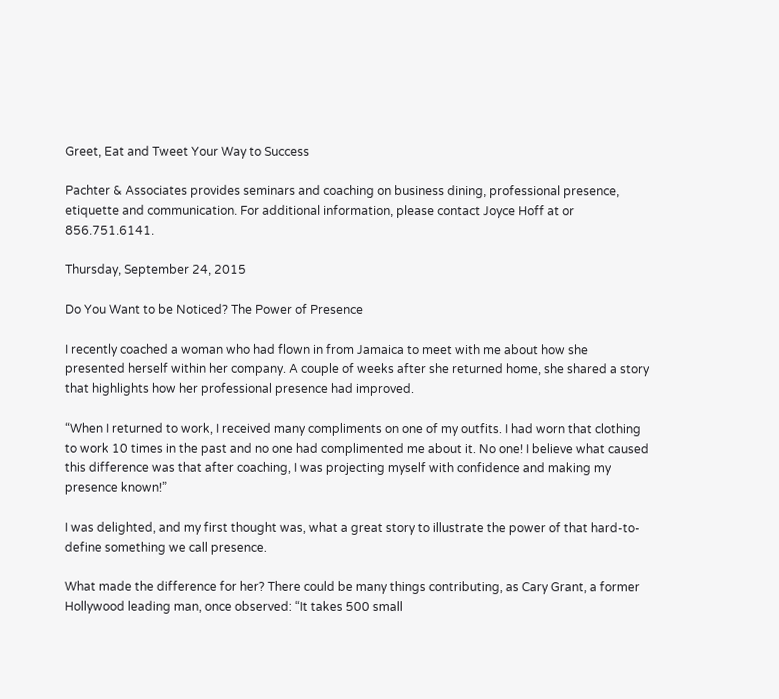Greet, Eat and Tweet Your Way to Success

Pachter & Associates provides seminars and coaching on business dining, professional presence, etiquette and communication. For additional information, please contact Joyce Hoff at or 856.751.6141.

Thursday, September 24, 2015

Do You Want to be Noticed? The Power of Presence

I recently coached a woman who had flown in from Jamaica to meet with me about how she presented herself within her company. A couple of weeks after she returned home, she shared a story that highlights how her professional presence had improved.

“When I returned to work, I received many compliments on one of my outfits. I had worn that clothing to work 10 times in the past and no one had complimented me about it. No one! I believe what caused this difference was that after coaching, I was projecting myself with confidence and making my presence known!”

I was delighted, and my first thought was, what a great story to illustrate the power of that hard-to-define something we call presence.

What made the difference for her? There could be many things contributing, as Cary Grant, a former Hollywood leading man, once observed: “It takes 500 small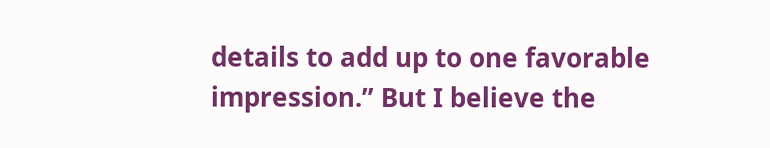details to add up to one favorable impression.” But I believe the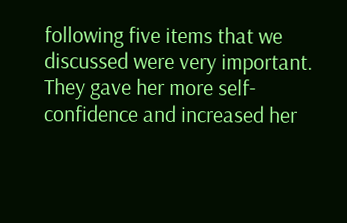following five items that we discussed were very important.  They gave her more self-confidence and increased her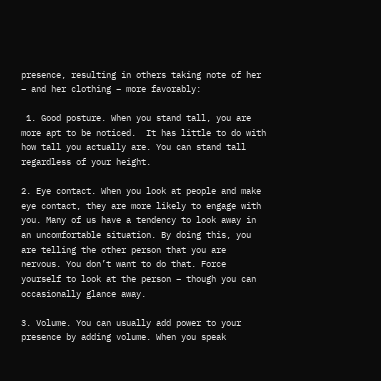presence, resulting in others taking note of her – and her clothing – more favorably:

 1. Good posture. When you stand tall, you are more apt to be noticed.  It has little to do with how tall you actually are. You can stand tall regardless of your height.

2. Eye contact. When you look at people and make eye contact, they are more likely to engage with you. Many of us have a tendency to look away in an uncomfortable situation. By doing this, you are telling the other person that you are nervous. You don’t want to do that. Force yourself to look at the person – though you can occasionally glance away.

3. Volume. You can usually add power to your presence by adding volume. When you speak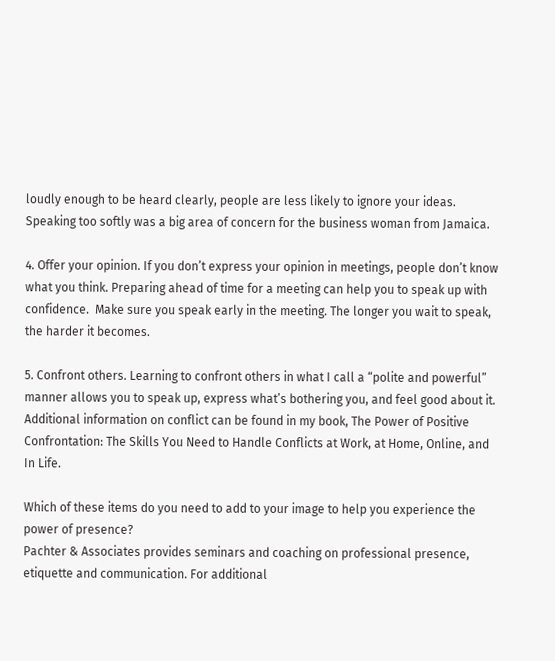loudly enough to be heard clearly, people are less likely to ignore your ideas.  Speaking too softly was a big area of concern for the business woman from Jamaica.

4. Offer your opinion. If you don’t express your opinion in meetings, people don’t know what you think. Preparing ahead of time for a meeting can help you to speak up with confidence.  Make sure you speak early in the meeting. The longer you wait to speak, the harder it becomes.

5. Confront others. Learning to confront others in what I call a “polite and powerful” manner allows you to speak up, express what’s bothering you, and feel good about it. Additional information on conflict can be found in my book, The Power of Positive Confrontation: The Skills You Need to Handle Conflicts at Work, at Home, Online, and In Life.

Which of these items do you need to add to your image to help you experience the power of presence?
Pachter & Associates provides seminars and coaching on professional presence, etiquette and communication. For additional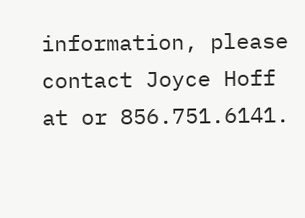information, please contact Joyce Hoff at or 856.751.6141.